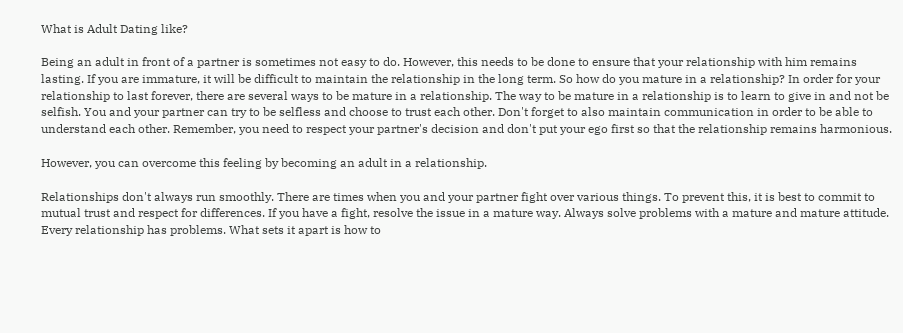What is Adult Dating like?

Being an adult in front of a partner is sometimes not easy to do. However, this needs to be done to ensure that your relationship with him remains lasting. If you are immature, it will be difficult to maintain the relationship in the long term. So how do you mature in a relationship? In order for your relationship to last forever, there are several ways to be mature in a relationship. The way to be mature in a relationship is to learn to give in and not be selfish. You and your partner can try to be selfless and choose to trust each other. Don't forget to also maintain communication in order to be able to understand each other. Remember, you need to respect your partner's decision and don't put your ego first so that the relationship remains harmonious.

However, you can overcome this feeling by becoming an adult in a relationship.

Relationships don't always run smoothly. There are times when you and your partner fight over various things. To prevent this, it is best to commit to mutual trust and respect for differences. If you have a fight, resolve the issue in a mature way. Always solve problems with a mature and mature attitude. Every relationship has problems. What sets it apart is how to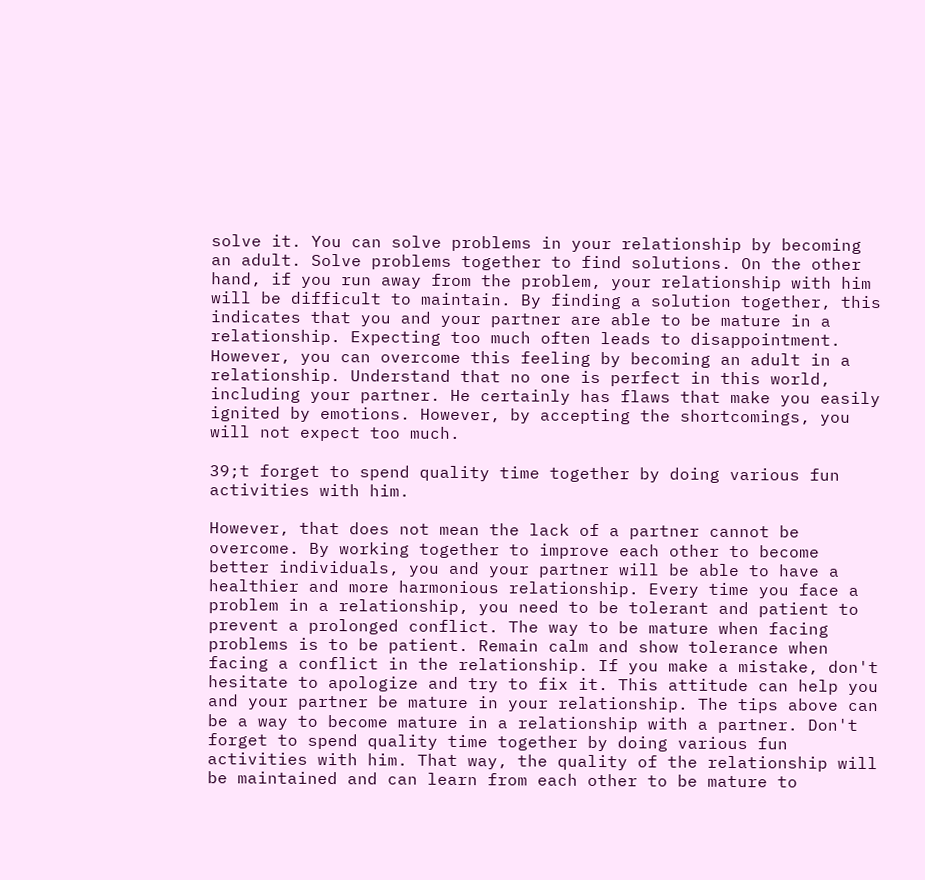solve it. You can solve problems in your relationship by becoming an adult. Solve problems together to find solutions. On the other hand, if you run away from the problem, your relationship with him will be difficult to maintain. By finding a solution together, this indicates that you and your partner are able to be mature in a relationship. Expecting too much often leads to disappointment. However, you can overcome this feeling by becoming an adult in a relationship. Understand that no one is perfect in this world, including your partner. He certainly has flaws that make you easily ignited by emotions. However, by accepting the shortcomings, you will not expect too much.

39;t forget to spend quality time together by doing various fun activities with him.

However, that does not mean the lack of a partner cannot be overcome. By working together to improve each other to become better individuals, you and your partner will be able to have a healthier and more harmonious relationship. Every time you face a problem in a relationship, you need to be tolerant and patient to prevent a prolonged conflict. The way to be mature when facing problems is to be patient. Remain calm and show tolerance when facing a conflict in the relationship. If you make a mistake, don't hesitate to apologize and try to fix it. This attitude can help you and your partner be mature in your relationship. The tips above can be a way to become mature in a relationship with a partner. Don't forget to spend quality time together by doing various fun activities with him. That way, the quality of the relationship will be maintained and can learn from each other to be mature to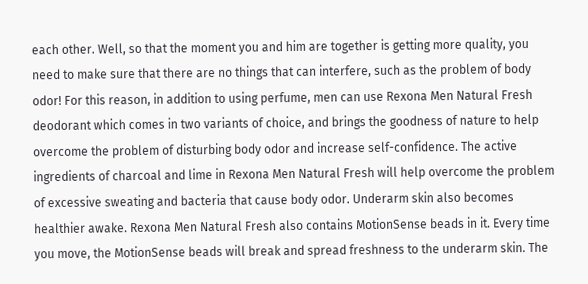each other. Well, so that the moment you and him are together is getting more quality, you need to make sure that there are no things that can interfere, such as the problem of body odor! For this reason, in addition to using perfume, men can use Rexona Men Natural Fresh deodorant which comes in two variants of choice, and brings the goodness of nature to help overcome the problem of disturbing body odor and increase self-confidence. The active ingredients of charcoal and lime in Rexona Men Natural Fresh will help overcome the problem of excessive sweating and bacteria that cause body odor. Underarm skin also becomes healthier awake. Rexona Men Natural Fresh also contains MotionSense beads in it. Every time you move, the MotionSense beads will break and spread freshness to the underarm skin. The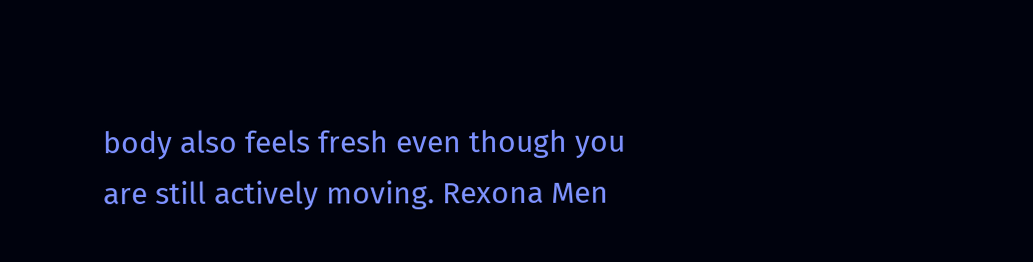body also feels fresh even though you are still actively moving. Rexona Men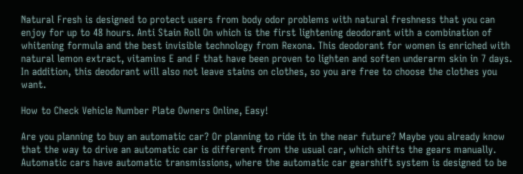Natural Fresh is designed to protect users from body odor problems with natural freshness that you can enjoy for up to 48 hours. Anti Stain Roll On which is the first lightening deodorant with a combination of whitening formula and the best invisible technology from Rexona. This deodorant for women is enriched with natural lemon extract, vitamins E and F that have been proven to lighten and soften underarm skin in 7 days. In addition, this deodorant will also not leave stains on clothes, so you are free to choose the clothes you want.

How to Check Vehicle Number Plate Owners Online, Easy!

Are you planning to buy an automatic car? Or planning to ride it in the near future? Maybe you already know that the way to drive an automatic car is different from the usual car, which shifts the gears manually. Automatic cars have automatic transmissions, where the automatic car gearshift system is designed to be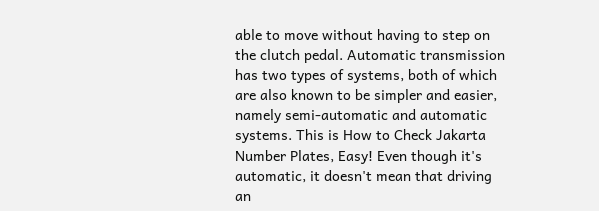able to move without having to step on the clutch pedal. Automatic transmission has two types of systems, both of which are also known to be simpler and easier, namely semi-automatic and automatic systems. This is How to Check Jakarta Number Plates, Easy! Even though it's automatic, it doesn't mean that driving an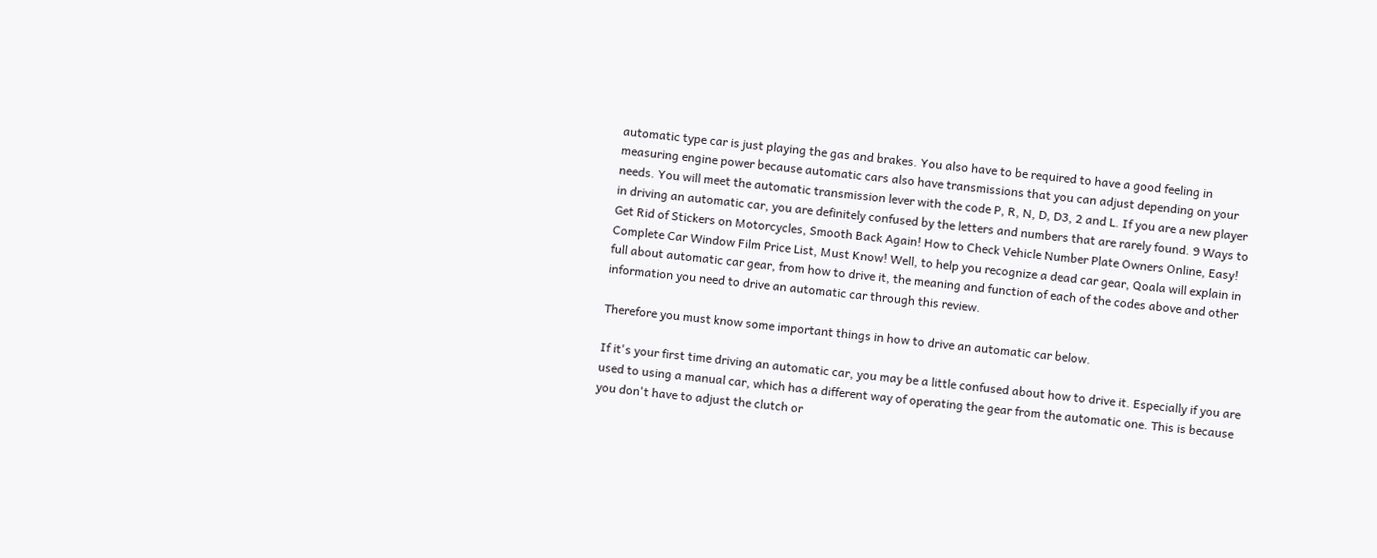automatic type car is just playing the gas and brakes. You also have to be required to have a good feeling in measuring engine power because automatic cars also have transmissions that you can adjust depending on your needs. You will meet the automatic transmission lever with the code P, R, N, D, D3, 2 and L. If you are a new player in driving an automatic car, you are definitely confused by the letters and numbers that are rarely found. 9 Ways to Get Rid of Stickers on Motorcycles, Smooth Back Again! How to Check Vehicle Number Plate Owners Online, Easy! Complete Car Window Film Price List, Must Know! Well, to help you recognize a dead car gear, Qoala will explain in full about automatic car gear, from how to drive it, the meaning and function of each of the codes above and other information you need to drive an automatic car through this review.

Therefore you must know some important things in how to drive an automatic car below.

If it's your first time driving an automatic car, you may be a little confused about how to drive it. Especially if you are used to using a manual car, which has a different way of operating the gear from the automatic one. This is because you don't have to adjust the clutch or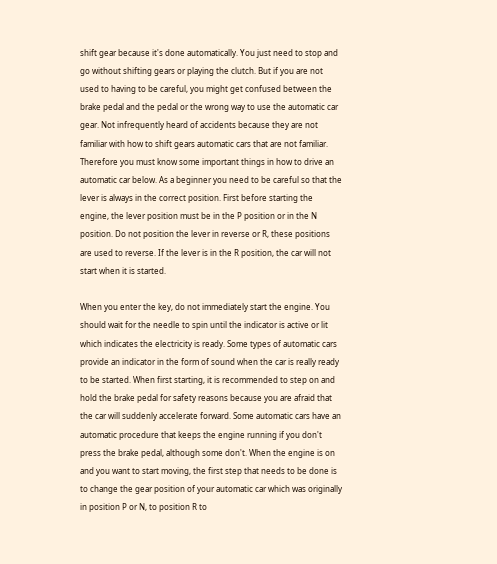shift gear because it's done automatically. You just need to stop and go without shifting gears or playing the clutch. But if you are not used to having to be careful, you might get confused between the brake pedal and the pedal or the wrong way to use the automatic car gear. Not infrequently heard of accidents because they are not familiar with how to shift gears automatic cars that are not familiar. Therefore you must know some important things in how to drive an automatic car below. As a beginner you need to be careful so that the lever is always in the correct position. First before starting the engine, the lever position must be in the P position or in the N position. Do not position the lever in reverse or R, these positions are used to reverse. If the lever is in the R position, the car will not start when it is started.

When you enter the key, do not immediately start the engine. You should wait for the needle to spin until the indicator is active or lit which indicates the electricity is ready. Some types of automatic cars provide an indicator in the form of sound when the car is really ready to be started. When first starting, it is recommended to step on and hold the brake pedal for safety reasons because you are afraid that the car will suddenly accelerate forward. Some automatic cars have an automatic procedure that keeps the engine running if you don't press the brake pedal, although some don't. When the engine is on and you want to start moving, the first step that needs to be done is to change the gear position of your automatic car which was originally in position P or N, to position R to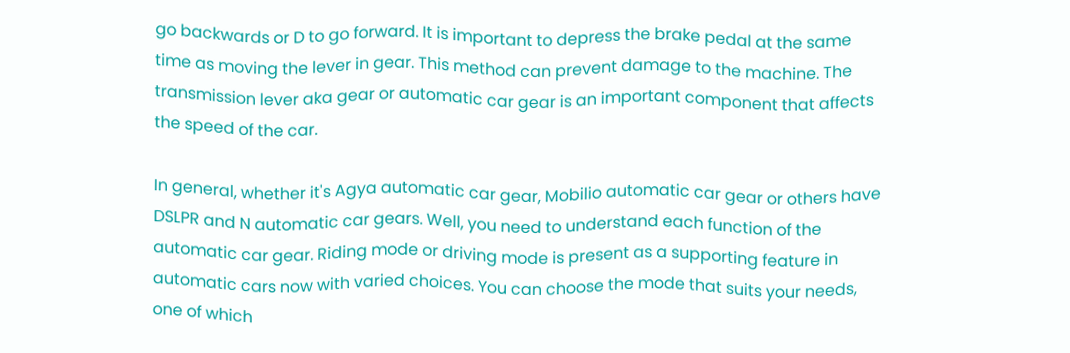go backwards or D to go forward. It is important to depress the brake pedal at the same time as moving the lever in gear. This method can prevent damage to the machine. The transmission lever aka gear or automatic car gear is an important component that affects the speed of the car.

In general, whether it's Agya automatic car gear, Mobilio automatic car gear or others have DSLPR and N automatic car gears. Well, you need to understand each function of the automatic car gear. Riding mode or driving mode is present as a supporting feature in automatic cars now with varied choices. You can choose the mode that suits your needs, one of which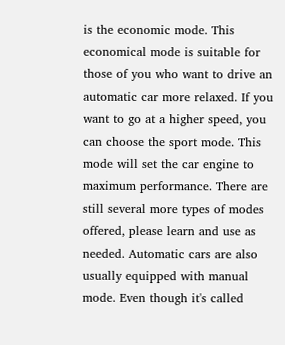is the economic mode. This economical mode is suitable for those of you who want to drive an automatic car more relaxed. If you want to go at a higher speed, you can choose the sport mode. This mode will set the car engine to maximum performance. There are still several more types of modes offered, please learn and use as needed. Automatic cars are also usually equipped with manual mode. Even though it's called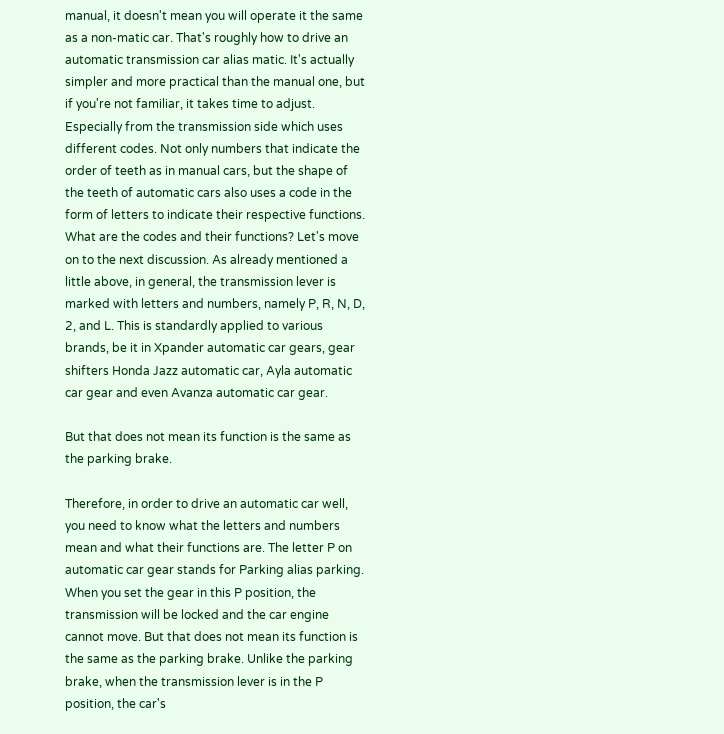manual, it doesn't mean you will operate it the same as a non-matic car. That's roughly how to drive an automatic transmission car alias matic. It's actually simpler and more practical than the manual one, but if you're not familiar, it takes time to adjust. Especially from the transmission side which uses different codes. Not only numbers that indicate the order of teeth as in manual cars, but the shape of the teeth of automatic cars also uses a code in the form of letters to indicate their respective functions. What are the codes and their functions? Let's move on to the next discussion. As already mentioned a little above, in general, the transmission lever is marked with letters and numbers, namely P, R, N, D, 2, and L. This is standardly applied to various brands, be it in Xpander automatic car gears, gear shifters Honda Jazz automatic car, Ayla automatic car gear and even Avanza automatic car gear.

But that does not mean its function is the same as the parking brake.

Therefore, in order to drive an automatic car well, you need to know what the letters and numbers mean and what their functions are. The letter P on automatic car gear stands for Parking alias parking. When you set the gear in this P position, the transmission will be locked and the car engine cannot move. But that does not mean its function is the same as the parking brake. Unlike the parking brake, when the transmission lever is in the P position, the car's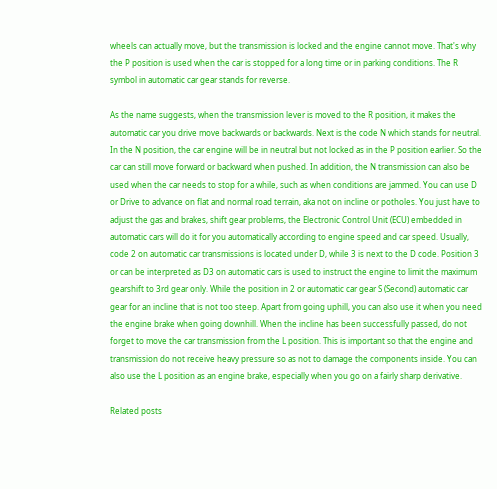wheels can actually move, but the transmission is locked and the engine cannot move. That's why the P position is used when the car is stopped for a long time or in parking conditions. The R symbol in automatic car gear stands for reverse.

As the name suggests, when the transmission lever is moved to the R position, it makes the automatic car you drive move backwards or backwards. Next is the code N which stands for neutral. In the N position, the car engine will be in neutral but not locked as in the P position earlier. So the car can still move forward or backward when pushed. In addition, the N transmission can also be used when the car needs to stop for a while, such as when conditions are jammed. You can use D or Drive to advance on flat and normal road terrain, aka not on incline or potholes. You just have to adjust the gas and brakes, shift gear problems, the Electronic Control Unit (ECU) embedded in automatic cars will do it for you automatically according to engine speed and car speed. Usually, code 2 on automatic car transmissions is located under D, while 3 is next to the D code. Position 3 or can be interpreted as D3 on automatic cars is used to instruct the engine to limit the maximum gearshift to 3rd gear only. While the position in 2 or automatic car gear S (Second) automatic car gear for an incline that is not too steep. Apart from going uphill, you can also use it when you need the engine brake when going downhill. When the incline has been successfully passed, do not forget to move the car transmission from the L position. This is important so that the engine and transmission do not receive heavy pressure so as not to damage the components inside. You can also use the L position as an engine brake, especially when you go on a fairly sharp derivative.

Related posts